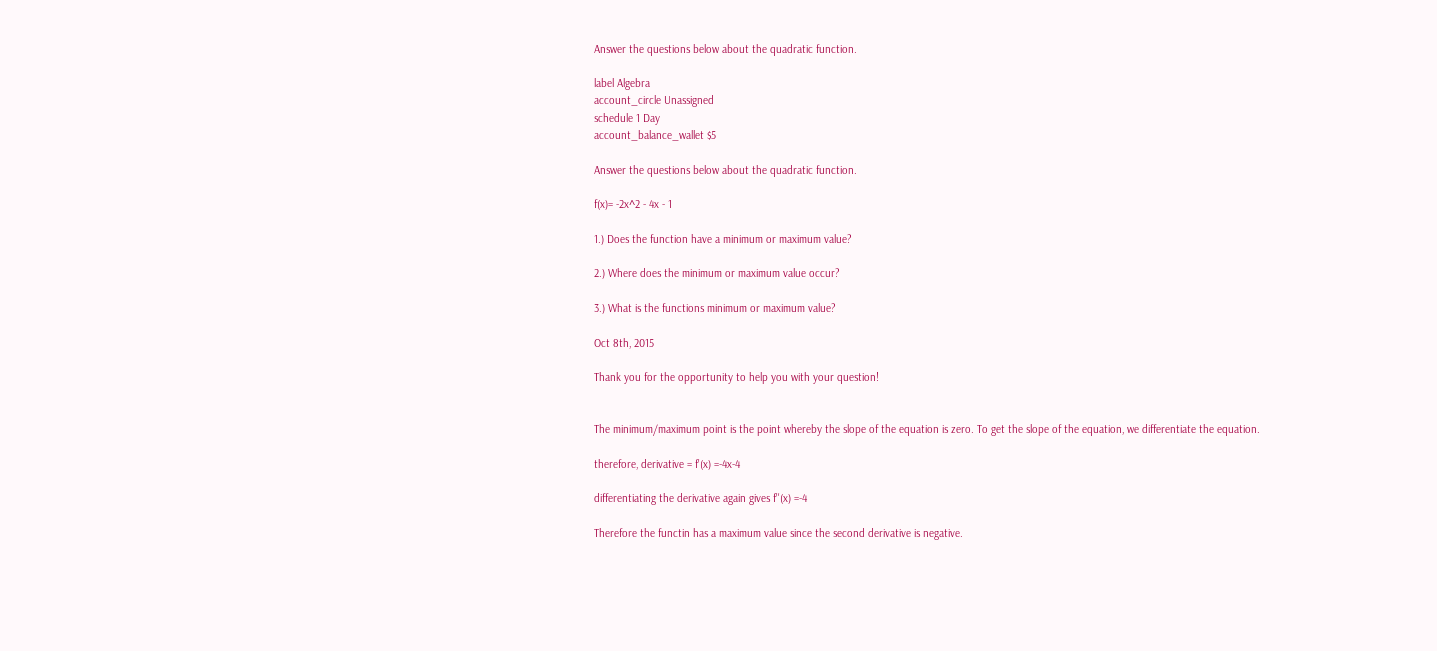Answer the questions below about the quadratic function.

label Algebra
account_circle Unassigned
schedule 1 Day
account_balance_wallet $5

Answer the questions below about the quadratic function.

f(x)= -2x^2 - 4x - 1

1.) Does the function have a minimum or maximum value?

2.) Where does the minimum or maximum value occur?

3.) What is the functions minimum or maximum value?

Oct 8th, 2015

Thank you for the opportunity to help you with your question!


The minimum/maximum point is the point whereby the slope of the equation is zero. To get the slope of the equation, we differentiate the equation.

therefore, derivative = f'(x) =-4x-4

differentiating the derivative again gives f''(x) =-4

Therefore the functin has a maximum value since the second derivative is negative.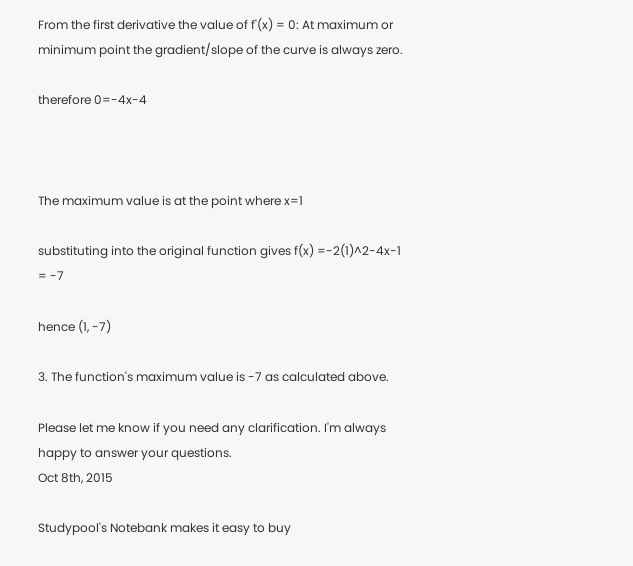From the first derivative the value of f'(x) = 0: At maximum or minimum point the gradient/slope of the curve is always zero.

therefore 0=-4x-4



The maximum value is at the point where x=1

substituting into the original function gives f(x) =-2(1)^2-4x-1 = -7

hence (1, -7)

3. The function's maximum value is -7 as calculated above.

Please let me know if you need any clarification. I'm always happy to answer your questions.
Oct 8th, 2015

Studypool's Notebank makes it easy to buy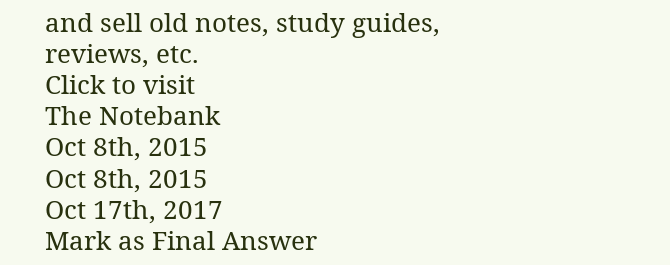and sell old notes, study guides, reviews, etc.
Click to visit
The Notebank
Oct 8th, 2015
Oct 8th, 2015
Oct 17th, 2017
Mark as Final Answer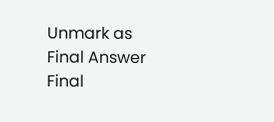Unmark as Final Answer
Final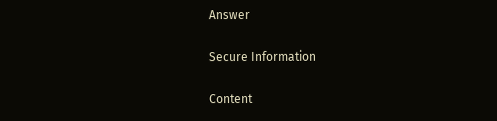Answer

Secure Information

Content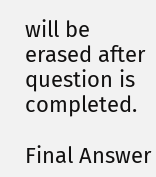will be erased after question is completed.

Final Answer